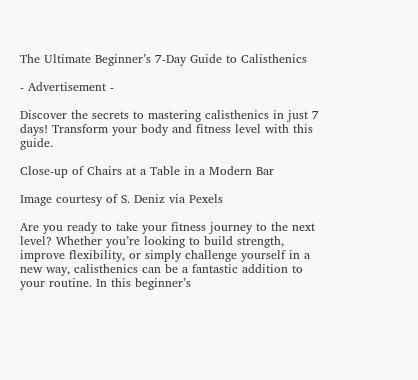The Ultimate Beginner’s 7-Day Guide to Calisthenics

- Advertisement -

Discover the secrets to mastering calisthenics in just 7 days! Transform your body and fitness level with this guide.

Close-up of Chairs at a Table in a Modern Bar

Image courtesy of S. Deniz via Pexels

Are you ready to take your fitness journey to the next level? Whether you’re looking to build strength, improve flexibility, or simply challenge yourself in a new way, calisthenics can be a fantastic addition to your routine. In this beginner’s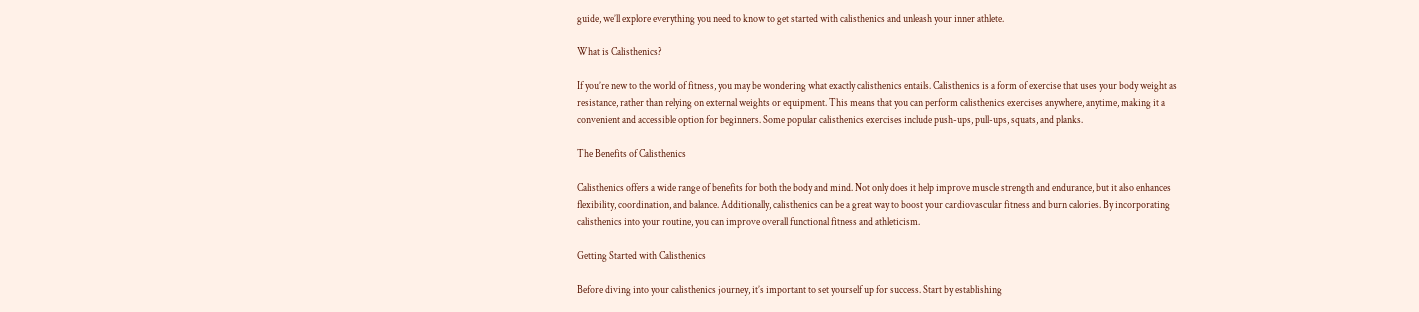guide, we’ll explore everything you need to know to get started with calisthenics and unleash your inner athlete.

What is Calisthenics?

If you’re new to the world of fitness, you may be wondering what exactly calisthenics entails. Calisthenics is a form of exercise that uses your body weight as resistance, rather than relying on external weights or equipment. This means that you can perform calisthenics exercises anywhere, anytime, making it a convenient and accessible option for beginners. Some popular calisthenics exercises include push-ups, pull-ups, squats, and planks.

The Benefits of Calisthenics

Calisthenics offers a wide range of benefits for both the body and mind. Not only does it help improve muscle strength and endurance, but it also enhances flexibility, coordination, and balance. Additionally, calisthenics can be a great way to boost your cardiovascular fitness and burn calories. By incorporating calisthenics into your routine, you can improve overall functional fitness and athleticism.

Getting Started with Calisthenics

Before diving into your calisthenics journey, it’s important to set yourself up for success. Start by establishing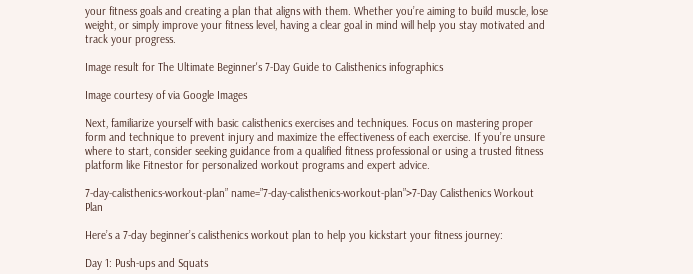your fitness goals and creating a plan that aligns with them. Whether you’re aiming to build muscle, lose weight, or simply improve your fitness level, having a clear goal in mind will help you stay motivated and track your progress.

Image result for The Ultimate Beginner's 7-Day Guide to Calisthenics infographics

Image courtesy of via Google Images

Next, familiarize yourself with basic calisthenics exercises and techniques. Focus on mastering proper form and technique to prevent injury and maximize the effectiveness of each exercise. If you’re unsure where to start, consider seeking guidance from a qualified fitness professional or using a trusted fitness platform like Fitnestor for personalized workout programs and expert advice.

7-day-calisthenics-workout-plan” name=”7-day-calisthenics-workout-plan”>7-Day Calisthenics Workout Plan

Here’s a 7-day beginner’s calisthenics workout plan to help you kickstart your fitness journey:

Day 1: Push-ups and Squats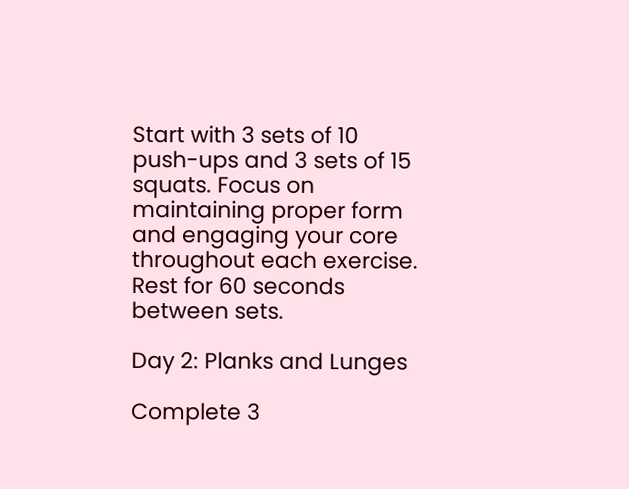Start with 3 sets of 10 push-ups and 3 sets of 15 squats. Focus on maintaining proper form and engaging your core throughout each exercise. Rest for 60 seconds between sets.

Day 2: Planks and Lunges

Complete 3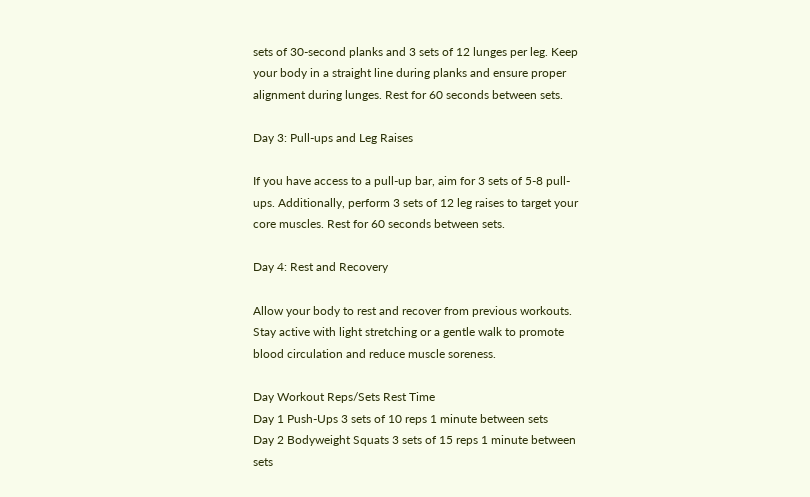sets of 30-second planks and 3 sets of 12 lunges per leg. Keep your body in a straight line during planks and ensure proper alignment during lunges. Rest for 60 seconds between sets.

Day 3: Pull-ups and Leg Raises

If you have access to a pull-up bar, aim for 3 sets of 5-8 pull-ups. Additionally, perform 3 sets of 12 leg raises to target your core muscles. Rest for 60 seconds between sets.

Day 4: Rest and Recovery

Allow your body to rest and recover from previous workouts. Stay active with light stretching or a gentle walk to promote blood circulation and reduce muscle soreness.

Day Workout Reps/Sets Rest Time
Day 1 Push-Ups 3 sets of 10 reps 1 minute between sets
Day 2 Bodyweight Squats 3 sets of 15 reps 1 minute between sets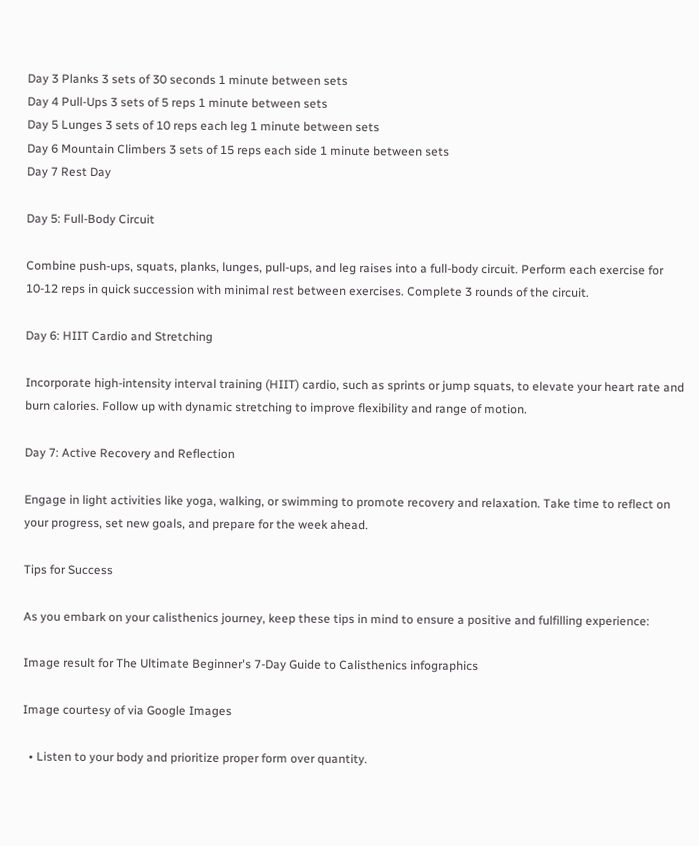Day 3 Planks 3 sets of 30 seconds 1 minute between sets
Day 4 Pull-Ups 3 sets of 5 reps 1 minute between sets
Day 5 Lunges 3 sets of 10 reps each leg 1 minute between sets
Day 6 Mountain Climbers 3 sets of 15 reps each side 1 minute between sets
Day 7 Rest Day

Day 5: Full-Body Circuit

Combine push-ups, squats, planks, lunges, pull-ups, and leg raises into a full-body circuit. Perform each exercise for 10-12 reps in quick succession with minimal rest between exercises. Complete 3 rounds of the circuit.

Day 6: HIIT Cardio and Stretching

Incorporate high-intensity interval training (HIIT) cardio, such as sprints or jump squats, to elevate your heart rate and burn calories. Follow up with dynamic stretching to improve flexibility and range of motion.

Day 7: Active Recovery and Reflection

Engage in light activities like yoga, walking, or swimming to promote recovery and relaxation. Take time to reflect on your progress, set new goals, and prepare for the week ahead.

Tips for Success

As you embark on your calisthenics journey, keep these tips in mind to ensure a positive and fulfilling experience:

Image result for The Ultimate Beginner's 7-Day Guide to Calisthenics infographics

Image courtesy of via Google Images

  • Listen to your body and prioritize proper form over quantity.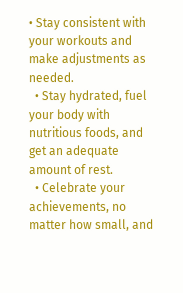• Stay consistent with your workouts and make adjustments as needed.
  • Stay hydrated, fuel your body with nutritious foods, and get an adequate amount of rest.
  • Celebrate your achievements, no matter how small, and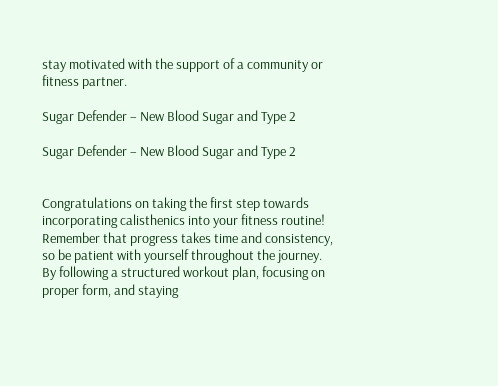stay motivated with the support of a community or fitness partner.

Sugar Defender – New Blood Sugar and Type 2

Sugar Defender – New Blood Sugar and Type 2


Congratulations on taking the first step towards incorporating calisthenics into your fitness routine! Remember that progress takes time and consistency, so be patient with yourself throughout the journey. By following a structured workout plan, focusing on proper form, and staying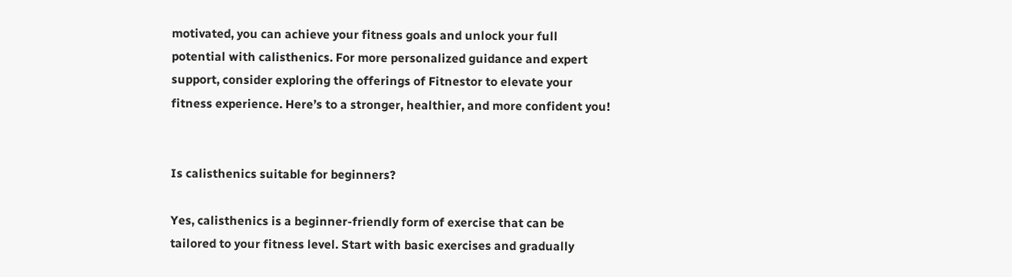motivated, you can achieve your fitness goals and unlock your full potential with calisthenics. For more personalized guidance and expert support, consider exploring the offerings of Fitnestor to elevate your fitness experience. Here’s to a stronger, healthier, and more confident you!


Is calisthenics suitable for beginners?

Yes, calisthenics is a beginner-friendly form of exercise that can be tailored to your fitness level. Start with basic exercises and gradually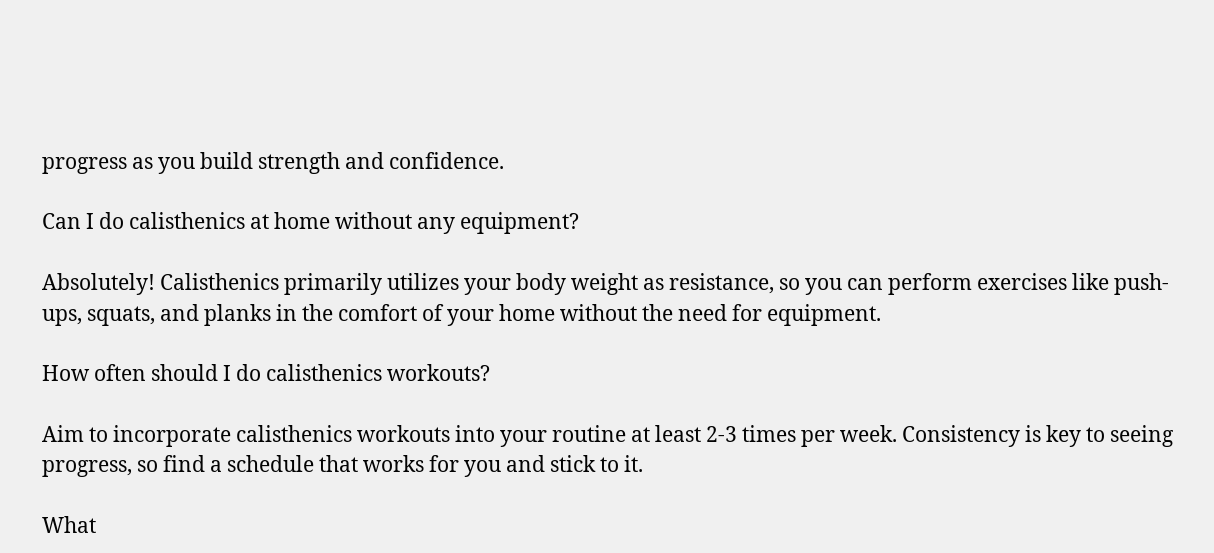progress as you build strength and confidence.

Can I do calisthenics at home without any equipment?

Absolutely! Calisthenics primarily utilizes your body weight as resistance, so you can perform exercises like push-ups, squats, and planks in the comfort of your home without the need for equipment.

How often should I do calisthenics workouts?

Aim to incorporate calisthenics workouts into your routine at least 2-3 times per week. Consistency is key to seeing progress, so find a schedule that works for you and stick to it.

What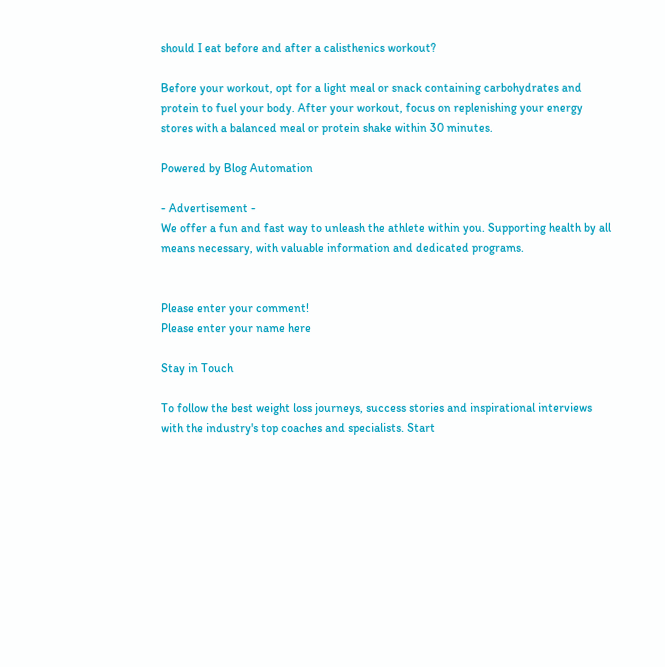should I eat before and after a calisthenics workout?

Before your workout, opt for a light meal or snack containing carbohydrates and protein to fuel your body. After your workout, focus on replenishing your energy stores with a balanced meal or protein shake within 30 minutes.

Powered by Blog Automation

- Advertisement -
We offer a fun and fast way to unleash the athlete within you. Supporting health by all means necessary, with valuable information and dedicated programs.


Please enter your comment!
Please enter your name here

Stay in Touch

To follow the best weight loss journeys, success stories and inspirational interviews with the industry's top coaches and specialists. Start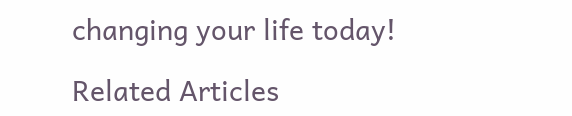changing your life today!

Related Articles